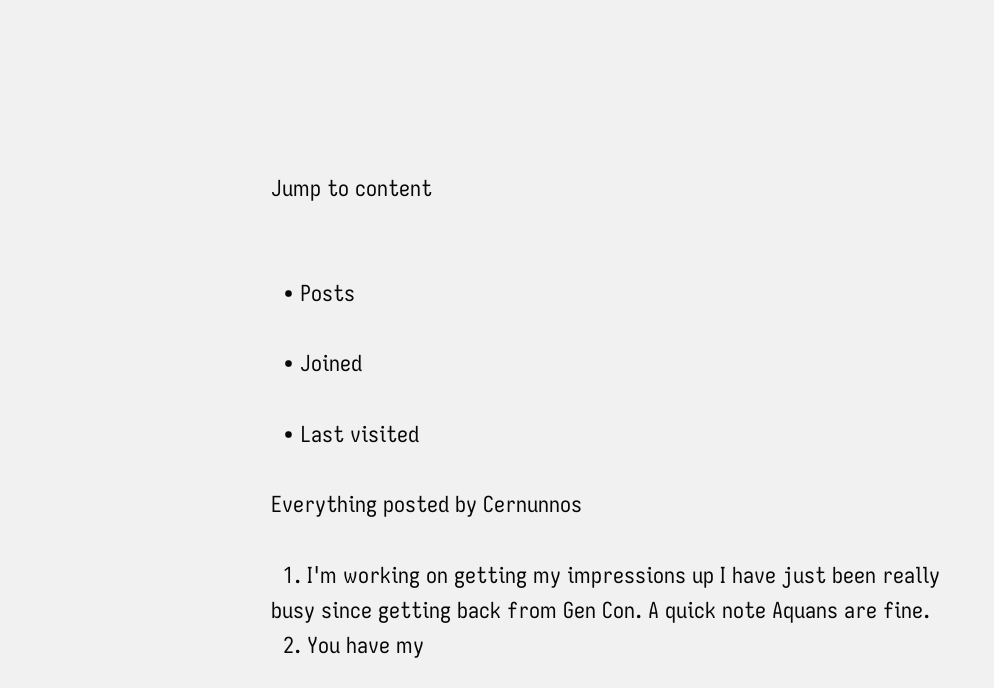Jump to content


  • Posts

  • Joined

  • Last visited

Everything posted by Cernunnos

  1. I'm working on getting my impressions up I have just been really busy since getting back from Gen Con. A quick note Aquans are fine.
  2. You have my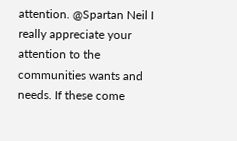attention. @Spartan Neil I really appreciate your attention to the communities wants and needs. If these come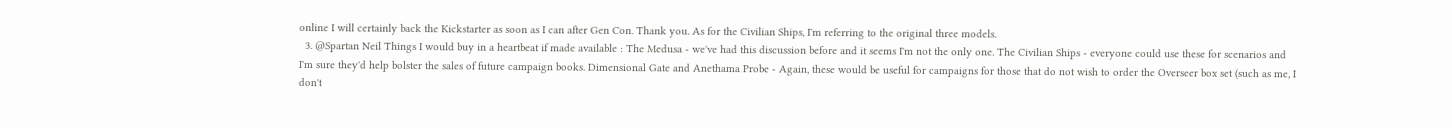online I will certainly back the Kickstarter as soon as I can after Gen Con. Thank you. As for the Civilian Ships, I'm referring to the original three models.
  3. @Spartan Neil Things I would buy in a heartbeat if made available : The Medusa - we've had this discussion before and it seems I'm not the only one. The Civilian Ships - everyone could use these for scenarios and I'm sure they'd help bolster the sales of future campaign books. Dimensional Gate and Anethama Probe - Again, these would be useful for campaigns for those that do not wish to order the Overseer box set (such as me, I don't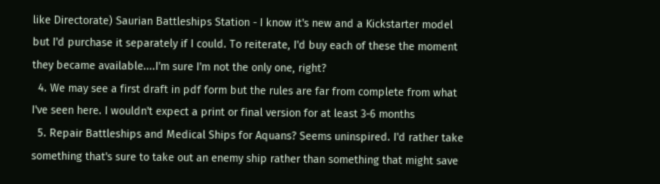like Directorate) Saurian Battleships Station - I know it's new and a Kickstarter model but I'd purchase it separately if I could. To reiterate, I'd buy each of these the moment they became available....I'm sure I'm not the only one, right?
  4. We may see a first draft in pdf form but the rules are far from complete from what I've seen here. I wouldn't expect a print or final version for at least 3-6 months
  5. Repair Battleships and Medical Ships for Aquans? Seems uninspired. I'd rather take something that's sure to take out an enemy ship rather than something that might save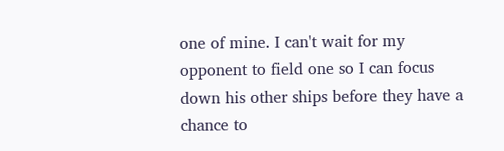one of mine. I can't wait for my opponent to field one so I can focus down his other ships before they have a chance to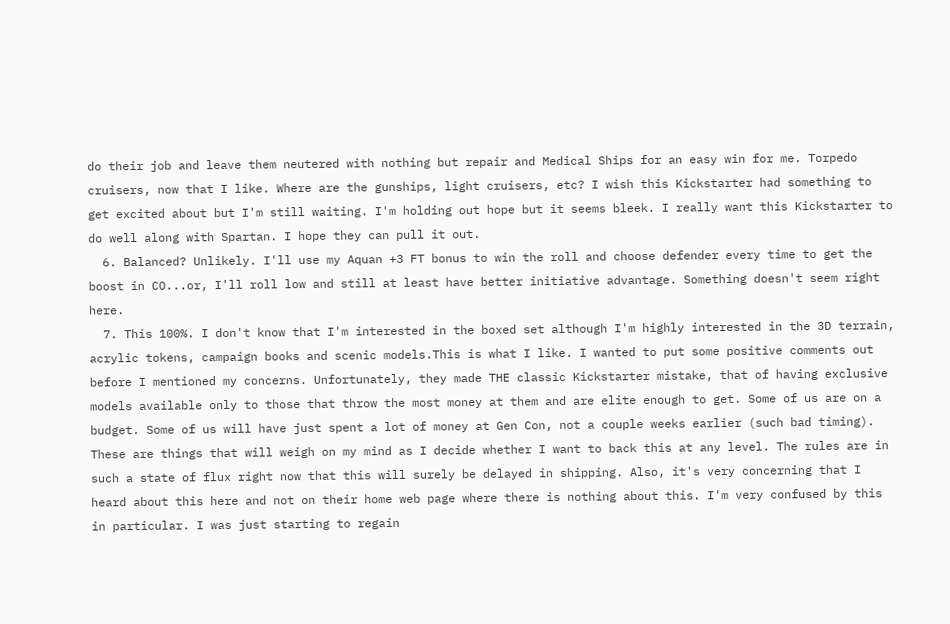do their job and leave them neutered with nothing but repair and Medical Ships for an easy win for me. Torpedo cruisers, now that I like. Where are the gunships, light cruisers, etc? I wish this Kickstarter had something to get excited about but I'm still waiting. I'm holding out hope but it seems bleek. I really want this Kickstarter to do well along with Spartan. I hope they can pull it out.
  6. Balanced? Unlikely. I'll use my Aquan +3 FT bonus to win the roll and choose defender every time to get the boost in CO...or, I'll roll low and still at least have better initiative advantage. Something doesn't seem right here.
  7. This 100%. I don't know that I'm interested in the boxed set although I'm highly interested in the 3D terrain, acrylic tokens, campaign books and scenic models.This is what I like. I wanted to put some positive comments out before I mentioned my concerns. Unfortunately, they made THE classic Kickstarter mistake, that of having exclusive models available only to those that throw the most money at them and are elite enough to get. Some of us are on a budget. Some of us will have just spent a lot of money at Gen Con, not a couple weeks earlier (such bad timing). These are things that will weigh on my mind as I decide whether I want to back this at any level. The rules are in such a state of flux right now that this will surely be delayed in shipping. Also, it's very concerning that I heard about this here and not on their home web page where there is nothing about this. I'm very confused by this in particular. I was just starting to regain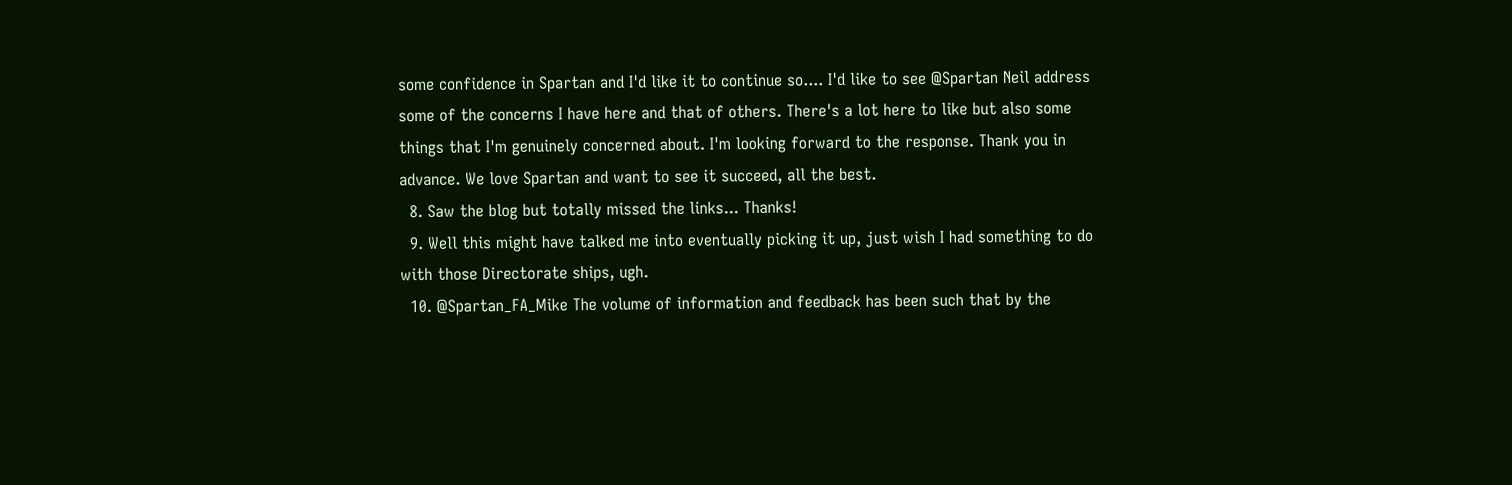some confidence in Spartan and I'd like it to continue so.... I'd like to see @Spartan Neil address some of the concerns I have here and that of others. There's a lot here to like but also some things that I'm genuinely concerned about. I'm looking forward to the response. Thank you in advance. We love Spartan and want to see it succeed, all the best.
  8. Saw the blog but totally missed the links... Thanks!
  9. Well this might have talked me into eventually picking it up, just wish I had something to do with those Directorate ships, ugh.
  10. @Spartan_FA_Mike The volume of information and feedback has been such that by the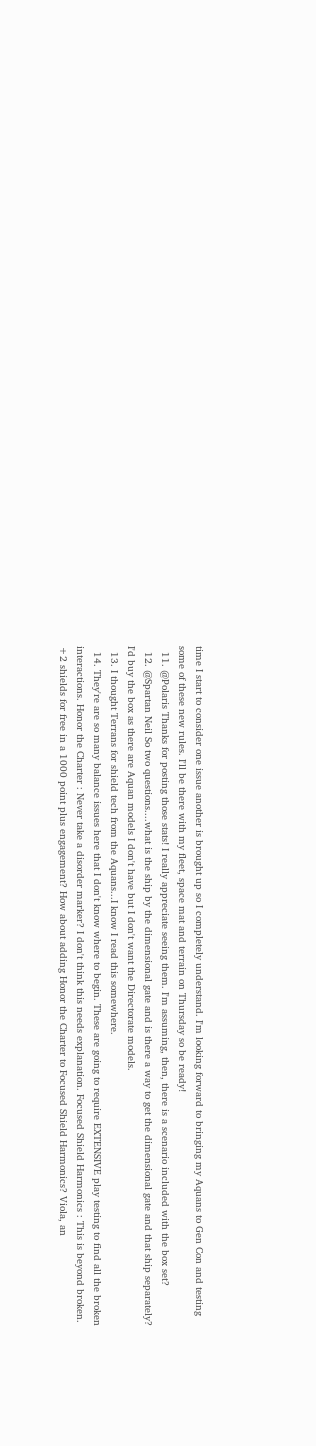time I start to consider one issue another is brought up so I completely understand. I'm looking forward to bringing my Aquans to Gen Con and testing some of these new rules. I'll be there with my fleet, space mat and terrain on Thursday so be ready!
  11. @Polaris Thanks for posting those stats! I really appreciate seeing them. I'm assuming, then, there is a scenario included with the box set?
  12. @Spartan Neil So two questions....what is the ship by the dimensional gate and is there a way to get the dimensional gate and that ship separately? I'd buy the box as there are Aquan models I don't have but I don't want the Directorate models.
  13. I thought Terrans for shield tech from the Aquans...I know I read this somewhere.
  14. They're are so many balance issues here that I don't know where to begin. These are going to require EXTENSIVE play testing to find all the broken interactions. Honor the Charter : Never take a disorder marker? I don't think this needs explanation. Focused Shield Harmonics : This is beyond broken. +2 shields for free in a 1000 point plus engagement? How about adding Honor the Charter to Focused Shield Harmonics? Viola, an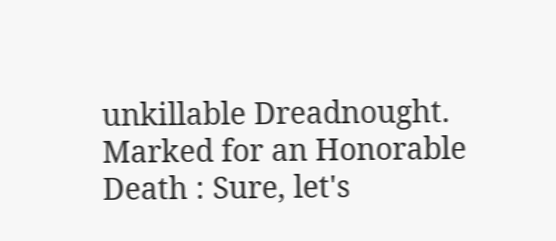unkillable Dreadnought. Marked for an Honorable Death : Sure, let's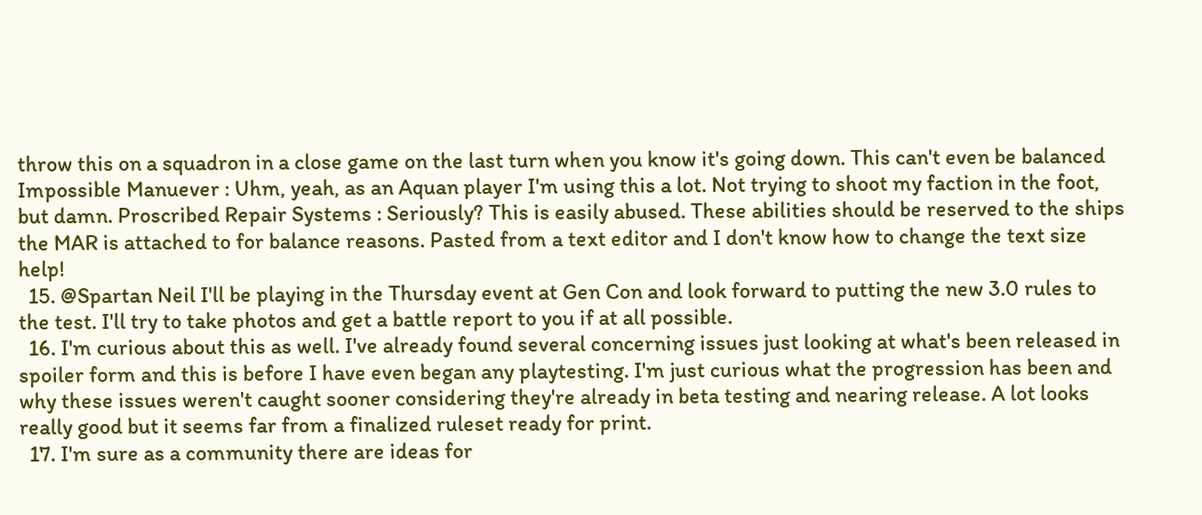throw this on a squadron in a close game on the last turn when you know it's going down. This can't even be balanced Impossible Manuever : Uhm, yeah, as an Aquan player I'm using this a lot. Not trying to shoot my faction in the foot, but damn. Proscribed Repair Systems : Seriously? This is easily abused. These abilities should be reserved to the ships the MAR is attached to for balance reasons. Pasted from a text editor and I don't know how to change the text size help!
  15. @Spartan Neil I'll be playing in the Thursday event at Gen Con and look forward to putting the new 3.0 rules to the test. I'll try to take photos and get a battle report to you if at all possible.
  16. I'm curious about this as well. I've already found several concerning issues just looking at what's been released in spoiler form and this is before I have even began any playtesting. I'm just curious what the progression has been and why these issues weren't caught sooner considering they're already in beta testing and nearing release. A lot looks really good but it seems far from a finalized ruleset ready for print.
  17. I'm sure as a community there are ideas for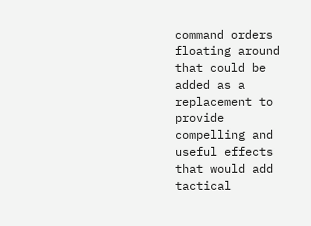command orders floating around that could be added as a replacement to provide compelling and useful effects that would add tactical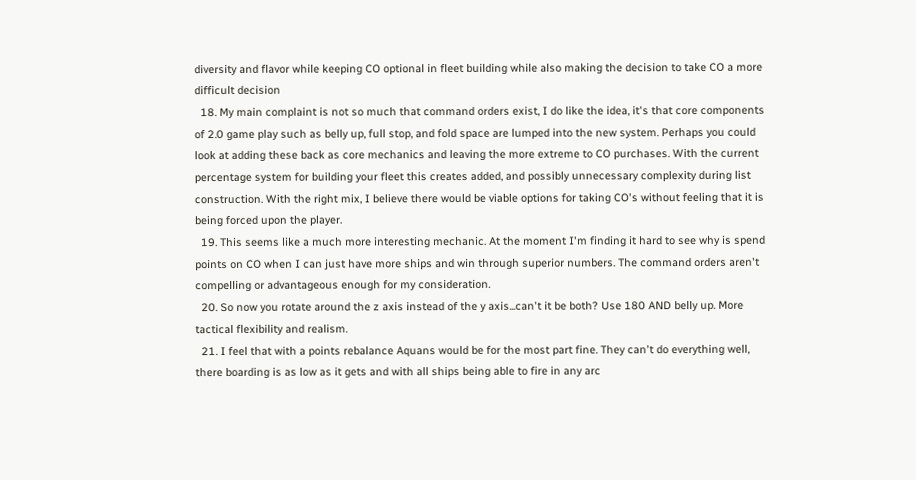diversity and flavor while keeping CO optional in fleet building while also making the decision to take CO a more difficult decision
  18. My main complaint is not so much that command orders exist, I do like the idea, it's that core components of 2.0 game play such as belly up, full stop, and fold space are lumped into the new system. Perhaps you could look at adding these back as core mechanics and leaving the more extreme to CO purchases. With the current percentage system for building your fleet this creates added, and possibly unnecessary complexity during list construction. With the right mix, I believe there would be viable options for taking CO's without feeling that it is being forced upon the player.
  19. This seems like a much more interesting mechanic. At the moment I'm finding it hard to see why is spend points on CO when I can just have more ships and win through superior numbers. The command orders aren't compelling or advantageous enough for my consideration.
  20. So now you rotate around the z axis instead of the y axis...can't it be both? Use 180 AND belly up. More tactical flexibility and realism.
  21. I feel that with a points rebalance Aquans would be for the most part fine. They can't do everything well, there boarding is as low as it gets and with all ships being able to fire in any arc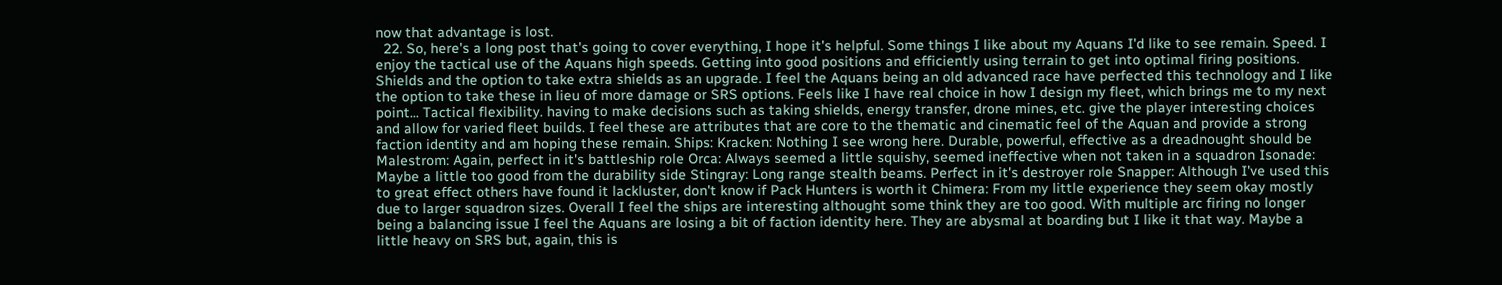now that advantage is lost.
  22. So, here's a long post that's going to cover everything, I hope it's helpful. Some things I like about my Aquans I'd like to see remain. Speed. I enjoy the tactical use of the Aquans high speeds. Getting into good positions and efficiently using terrain to get into optimal firing positions. Shields and the option to take extra shields as an upgrade. I feel the Aquans being an old advanced race have perfected this technology and I like the option to take these in lieu of more damage or SRS options. Feels like I have real choice in how I design my fleet, which brings me to my next point... Tactical flexibility. having to make decisions such as taking shields, energy transfer, drone mines, etc. give the player interesting choices and allow for varied fleet builds. I feel these are attributes that are core to the thematic and cinematic feel of the Aquan and provide a strong faction identity and am hoping these remain. Ships: Kracken: Nothing I see wrong here. Durable, powerful, effective as a dreadnought should be Malestrom: Again, perfect in it's battleship role Orca: Always seemed a little squishy, seemed ineffective when not taken in a squadron Isonade: Maybe a little too good from the durability side Stingray: Long range stealth beams. Perfect in it's destroyer role Snapper: Although I've used this to great effect others have found it lackluster, don't know if Pack Hunters is worth it Chimera: From my little experience they seem okay mostly due to larger squadron sizes. Overall I feel the ships are interesting althought some think they are too good. With multiple arc firing no longer being a balancing issue I feel the Aquans are losing a bit of faction identity here. They are abysmal at boarding but I like it that way. Maybe a little heavy on SRS but, again, this is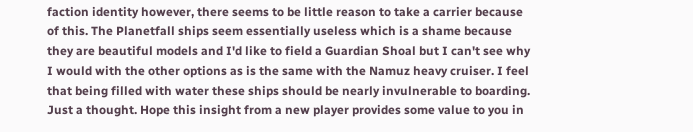faction identity however, there seems to be little reason to take a carrier because of this. The Planetfall ships seem essentially useless which is a shame because they are beautiful models and I'd like to field a Guardian Shoal but I can't see why I would with the other options as is the same with the Namuz heavy cruiser. I feel that being filled with water these ships should be nearly invulnerable to boarding. Just a thought. Hope this insight from a new player provides some value to you in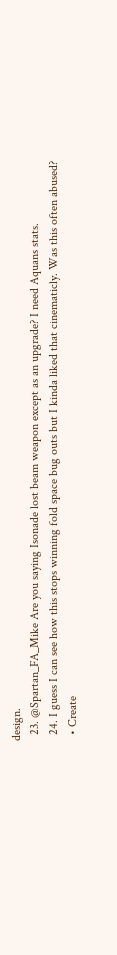design.
  23. @Spartan_FA_Mike Are you saying Isonade lost beam weapon except as an upgrade? I need Aquans stats.
  24. I guess I can see how this stops winning fold space bug outs but I kinda liked that cinematicly. Was this often abused?
  • Create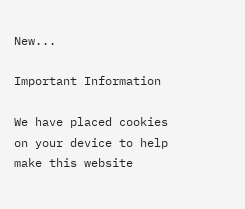New...

Important Information

We have placed cookies on your device to help make this website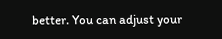better. You can adjust your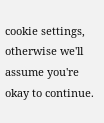cookie settings, otherwise we'll assume you're okay to continue.